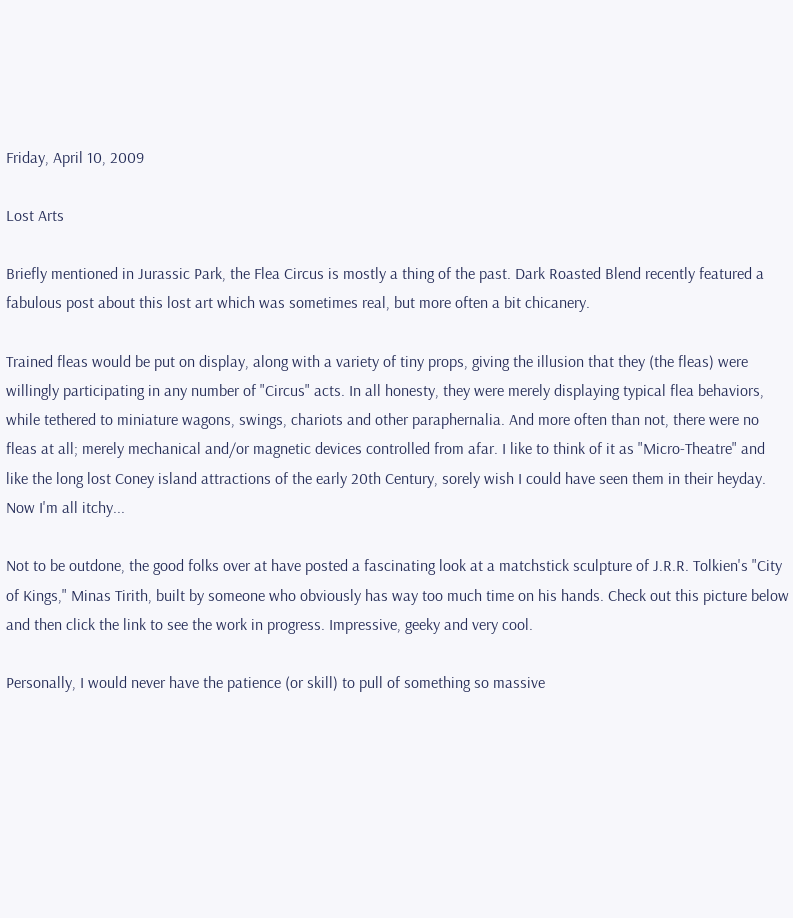Friday, April 10, 2009

Lost Arts

Briefly mentioned in Jurassic Park, the Flea Circus is mostly a thing of the past. Dark Roasted Blend recently featured a fabulous post about this lost art which was sometimes real, but more often a bit chicanery.

Trained fleas would be put on display, along with a variety of tiny props, giving the illusion that they (the fleas) were willingly participating in any number of "Circus" acts. In all honesty, they were merely displaying typical flea behaviors, while tethered to miniature wagons, swings, chariots and other paraphernalia. And more often than not, there were no fleas at all; merely mechanical and/or magnetic devices controlled from afar. I like to think of it as "Micro-Theatre" and like the long lost Coney island attractions of the early 20th Century, sorely wish I could have seen them in their heyday. Now I'm all itchy...

Not to be outdone, the good folks over at have posted a fascinating look at a matchstick sculpture of J.R.R. Tolkien's "City of Kings," Minas Tirith, built by someone who obviously has way too much time on his hands. Check out this picture below and then click the link to see the work in progress. Impressive, geeky and very cool.

Personally, I would never have the patience (or skill) to pull of something so massive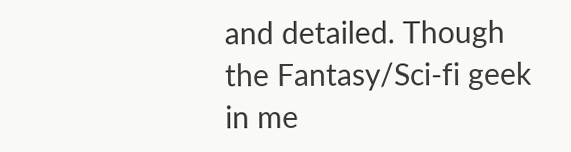and detailed. Though the Fantasy/Sci-fi geek in me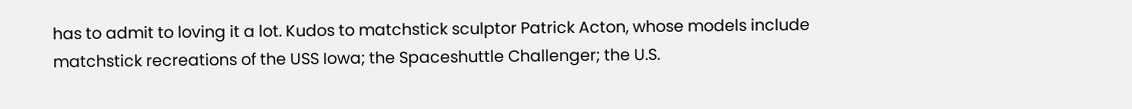has to admit to loving it a lot. Kudos to matchstick sculptor Patrick Acton, whose models include matchstick recreations of the USS Iowa; the Spaceshuttle Challenger; the U.S.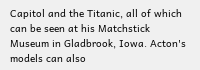Capitol and the Titanic, all of which can be seen at his Matchstick Museum in Gladbrook, Iowa. Acton's models can also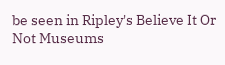be seen in Ripley's Believe It Or Not Museums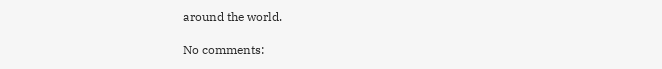around the world.

No comments: